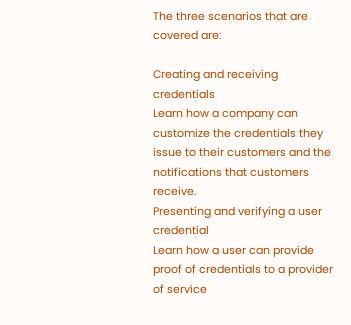The three scenarios that are covered are:

Creating and receiving credentials
Learn how a company can customize the credentials they issue to their customers and the notifications that customers receive.
Presenting and verifying a user credential
Learn how a user can provide proof of credentials to a provider of service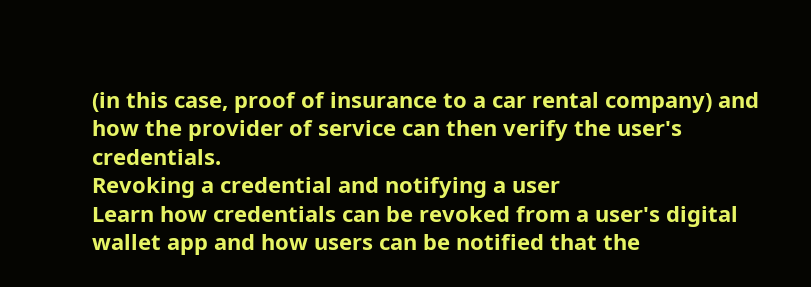(in this case, proof of insurance to a car rental company) and how the provider of service can then verify the user's credentials.
Revoking a credential and notifying a user
Learn how credentials can be revoked from a user's digital wallet app and how users can be notified that the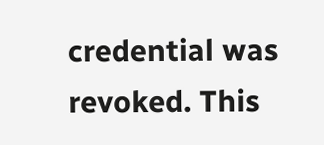credential was revoked. This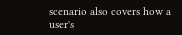scenario also covers how a user's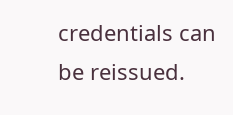credentials can be reissued.